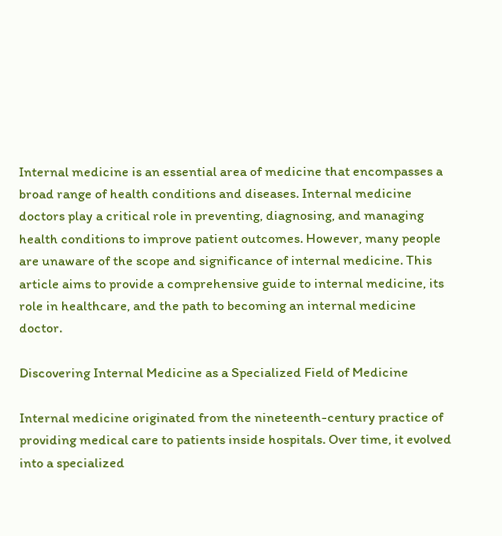Internal medicine is an essential area of medicine that encompasses a broad range of health conditions and diseases. Internal medicine doctors play a critical role in preventing, diagnosing, and managing health conditions to improve patient outcomes. However, many people are unaware of the scope and significance of internal medicine. This article aims to provide a comprehensive guide to internal medicine, its role in healthcare, and the path to becoming an internal medicine doctor.

Discovering Internal Medicine as a Specialized Field of Medicine

Internal medicine originated from the nineteenth-century practice of providing medical care to patients inside hospitals. Over time, it evolved into a specialized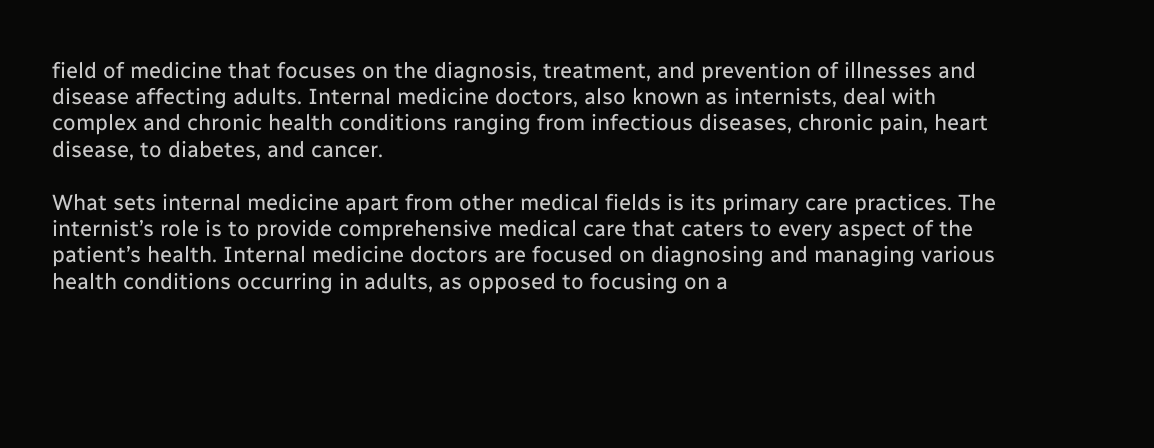field of medicine that focuses on the diagnosis, treatment, and prevention of illnesses and disease affecting adults. Internal medicine doctors, also known as internists, deal with complex and chronic health conditions ranging from infectious diseases, chronic pain, heart disease, to diabetes, and cancer.

What sets internal medicine apart from other medical fields is its primary care practices. The internist’s role is to provide comprehensive medical care that caters to every aspect of the patient’s health. Internal medicine doctors are focused on diagnosing and managing various health conditions occurring in adults, as opposed to focusing on a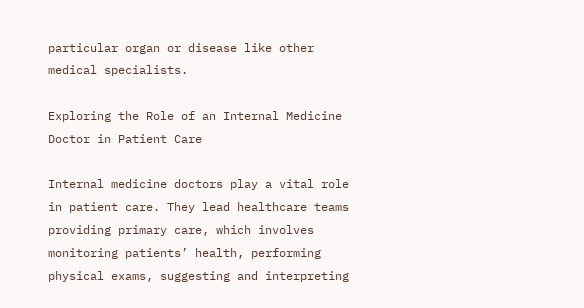particular organ or disease like other medical specialists.

Exploring the Role of an Internal Medicine Doctor in Patient Care

Internal medicine doctors play a vital role in patient care. They lead healthcare teams providing primary care, which involves monitoring patients’ health, performing physical exams, suggesting and interpreting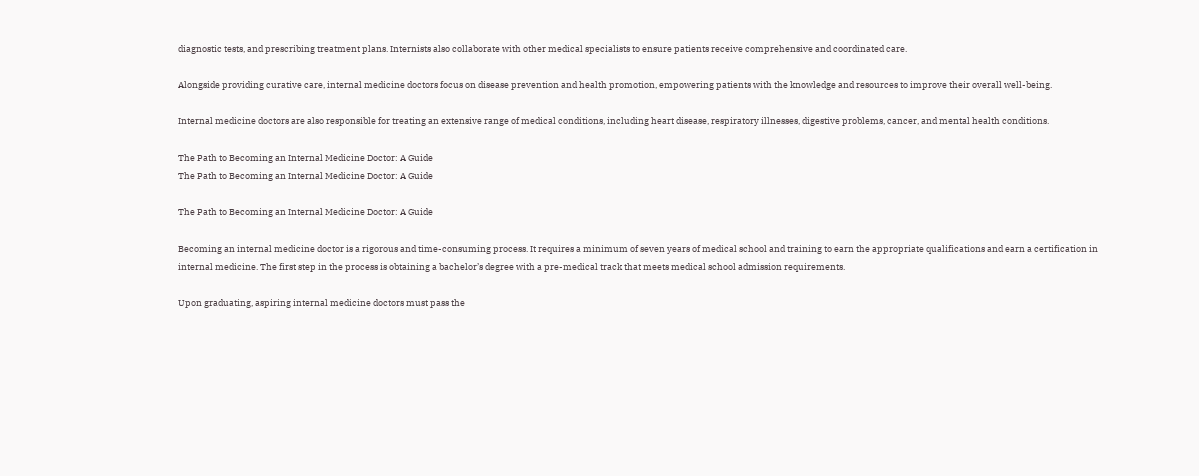diagnostic tests, and prescribing treatment plans. Internists also collaborate with other medical specialists to ensure patients receive comprehensive and coordinated care.

Alongside providing curative care, internal medicine doctors focus on disease prevention and health promotion, empowering patients with the knowledge and resources to improve their overall well-being.

Internal medicine doctors are also responsible for treating an extensive range of medical conditions, including heart disease, respiratory illnesses, digestive problems, cancer, and mental health conditions.

The Path to Becoming an Internal Medicine Doctor: A Guide
The Path to Becoming an Internal Medicine Doctor: A Guide

The Path to Becoming an Internal Medicine Doctor: A Guide

Becoming an internal medicine doctor is a rigorous and time-consuming process. It requires a minimum of seven years of medical school and training to earn the appropriate qualifications and earn a certification in internal medicine. The first step in the process is obtaining a bachelor’s degree with a pre-medical track that meets medical school admission requirements.

Upon graduating, aspiring internal medicine doctors must pass the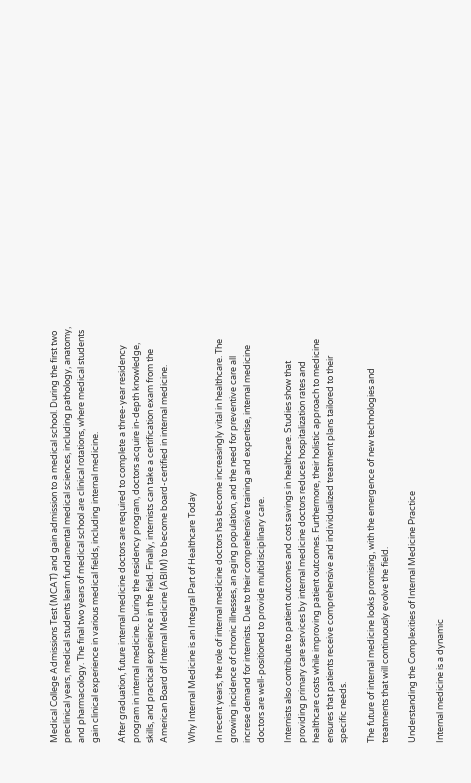Medical College Admissions Test (MCAT) and gain admission to a medical school. During the first two preclinical years, medical students learn fundamental medical sciences, including pathology, anatomy, and pharmacology. The final two years of medical school are clinical rotations, where medical students gain clinical experience in various medical fields, including internal medicine.

After graduation, future internal medicine doctors are required to complete a three-year residency program in internal medicine. During the residency program, doctors acquire in-depth knowledge, skills, and practical experience in the field. Finally, internists can take a certification exam from the American Board of Internal Medicine (ABIM) to become board-certified in internal medicine.

Why Internal Medicine is an Integral Part of Healthcare Today

In recent years, the role of internal medicine doctors has become increasingly vital in healthcare. The growing incidence of chronic illnesses, an aging population, and the need for preventive care all increse demand for internists. Due to their comprehensive training and expertise, internal medicine doctors are well-positioned to provide multidisciplinary care.

Internists also contribute to patient outcomes and cost savings in healthcare. Studies show that providing primary care services by internal medicine doctors reduces hospitalization rates and healthcare costs while improving patient outcomes. Furthermore, their holistic approach to medicine ensures that patients receive comprehensive and individualized treatment plans tailored to their specific needs.

The future of internal medicine looks promising, with the emergence of new technologies and treatments that will continuously evolve the field.

Understanding the Complexities of Internal Medicine Practice

Internal medicine is a dynamic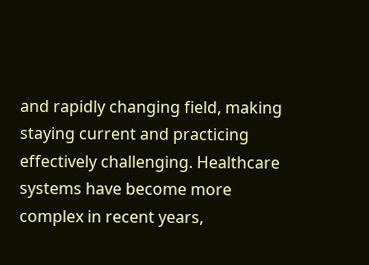and rapidly changing field, making staying current and practicing effectively challenging. Healthcare systems have become more complex in recent years,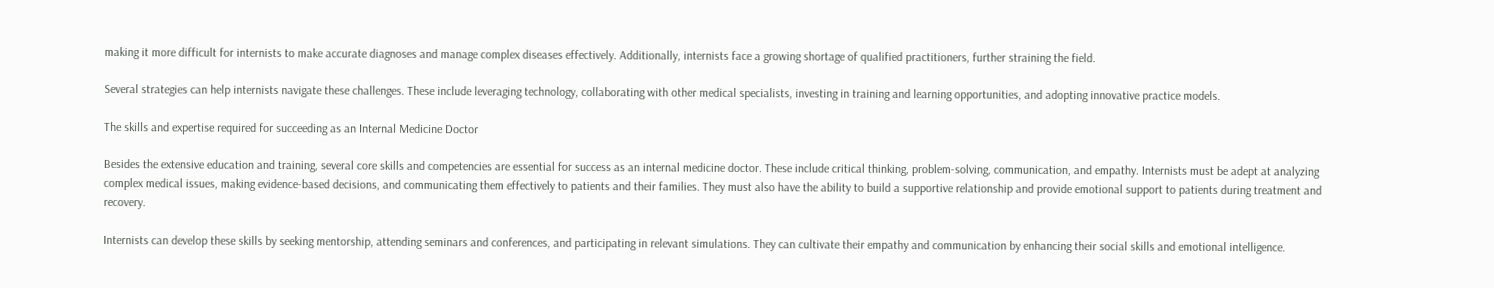making it more difficult for internists to make accurate diagnoses and manage complex diseases effectively. Additionally, internists face a growing shortage of qualified practitioners, further straining the field.

Several strategies can help internists navigate these challenges. These include leveraging technology, collaborating with other medical specialists, investing in training and learning opportunities, and adopting innovative practice models.

The skills and expertise required for succeeding as an Internal Medicine Doctor

Besides the extensive education and training, several core skills and competencies are essential for success as an internal medicine doctor. These include critical thinking, problem-solving, communication, and empathy. Internists must be adept at analyzing complex medical issues, making evidence-based decisions, and communicating them effectively to patients and their families. They must also have the ability to build a supportive relationship and provide emotional support to patients during treatment and recovery.

Internists can develop these skills by seeking mentorship, attending seminars and conferences, and participating in relevant simulations. They can cultivate their empathy and communication by enhancing their social skills and emotional intelligence.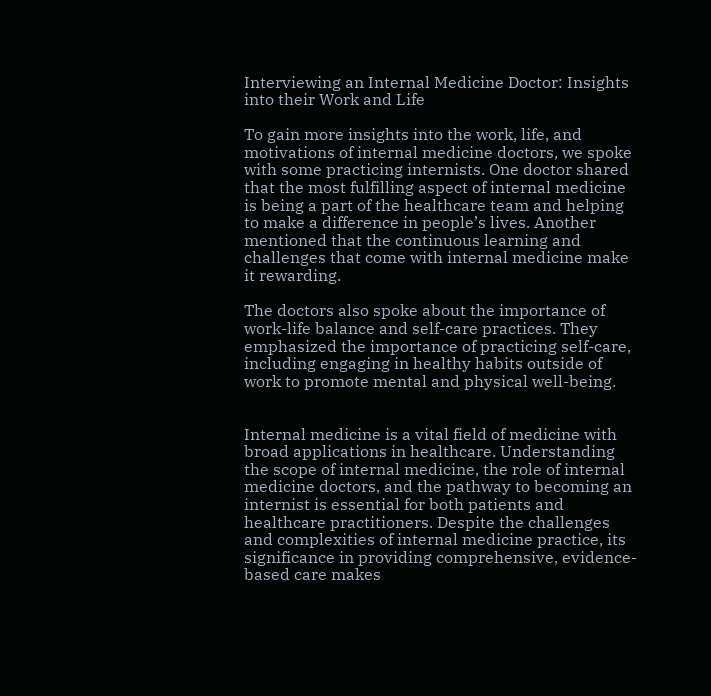Interviewing an Internal Medicine Doctor: Insights into their Work and Life

To gain more insights into the work, life, and motivations of internal medicine doctors, we spoke with some practicing internists. One doctor shared that the most fulfilling aspect of internal medicine is being a part of the healthcare team and helping to make a difference in people’s lives. Another mentioned that the continuous learning and challenges that come with internal medicine make it rewarding.

The doctors also spoke about the importance of work-life balance and self-care practices. They emphasized the importance of practicing self-care, including engaging in healthy habits outside of work to promote mental and physical well-being.


Internal medicine is a vital field of medicine with broad applications in healthcare. Understanding the scope of internal medicine, the role of internal medicine doctors, and the pathway to becoming an internist is essential for both patients and healthcare practitioners. Despite the challenges and complexities of internal medicine practice, its significance in providing comprehensive, evidence-based care makes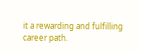it a rewarding and fulfilling career path.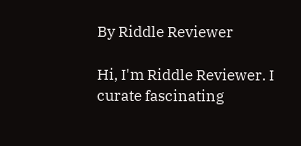By Riddle Reviewer

Hi, I'm Riddle Reviewer. I curate fascinating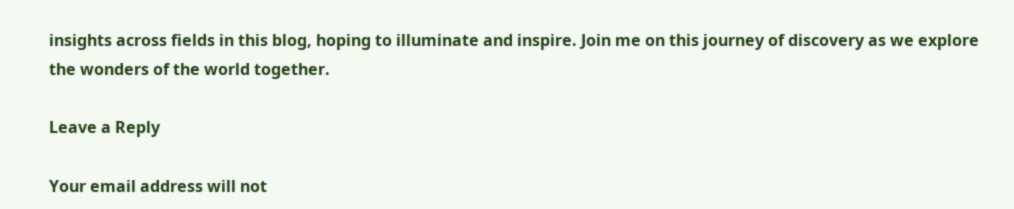insights across fields in this blog, hoping to illuminate and inspire. Join me on this journey of discovery as we explore the wonders of the world together.

Leave a Reply

Your email address will not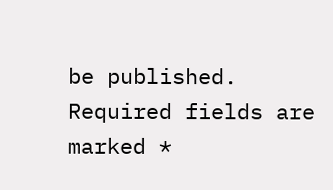be published. Required fields are marked *